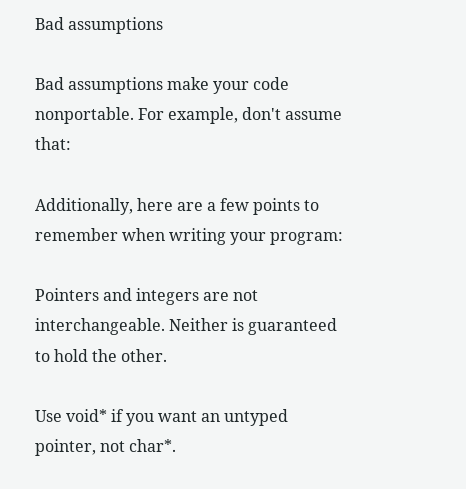Bad assumptions

Bad assumptions make your code nonportable. For example, don't assume that:

Additionally, here are a few points to remember when writing your program:

Pointers and integers are not interchangeable. Neither is guaranteed to hold the other.

Use void* if you want an untyped pointer, not char*.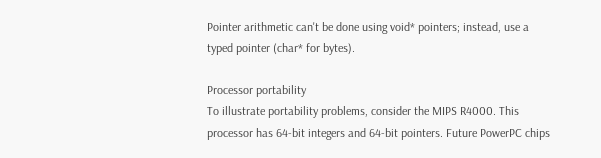Pointer arithmetic can't be done using void* pointers; instead, use a typed pointer (char* for bytes).

Processor portability
To illustrate portability problems, consider the MIPS R4000. This processor has 64-bit integers and 64-bit pointers. Future PowerPC chips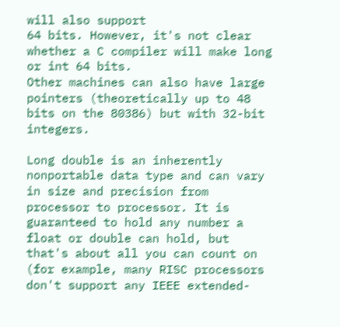will also support
64 bits. However, it's not clear whether a C compiler will make long or int 64 bits.
Other machines can also have large pointers (theoretically up to 48 bits on the 80386) but with 32-bit integers.

Long double is an inherently nonportable data type and can vary in size and precision from processor to processor. It is guaranteed to hold any number a float or double can hold, but that's about all you can count on (for example, many RISC processors don't support any IEEE extended-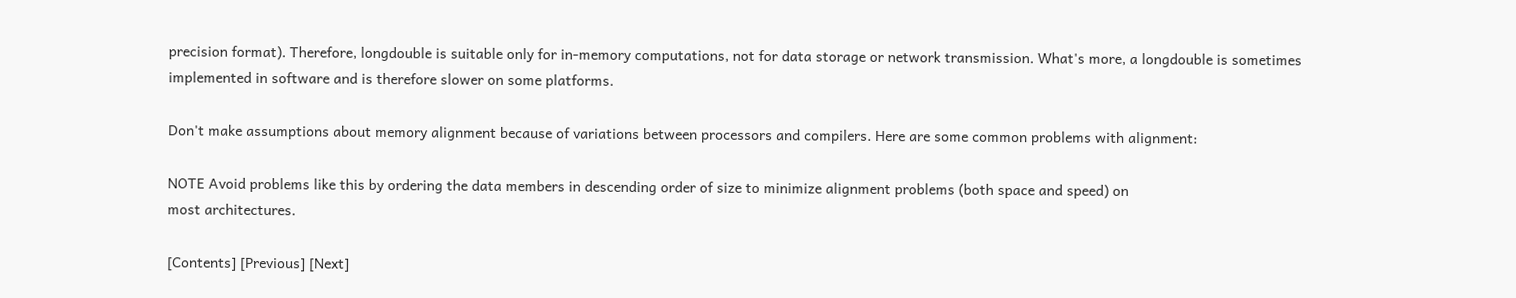precision format). Therefore, longdouble is suitable only for in-memory computations, not for data storage or network transmission. What's more, a longdouble is sometimes implemented in software and is therefore slower on some platforms.

Don't make assumptions about memory alignment because of variations between processors and compilers. Here are some common problems with alignment:

NOTE Avoid problems like this by ordering the data members in descending order of size to minimize alignment problems (both space and speed) on
most architectures.

[Contents] [Previous] [Next]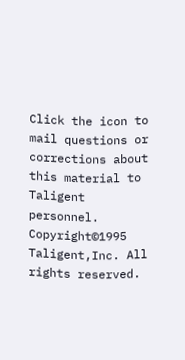Click the icon to mail questions or corrections about this material to Taligent personnel.
Copyright©1995 Taligent,Inc. All rights reserved.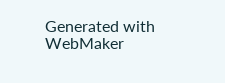Generated with WebMaker